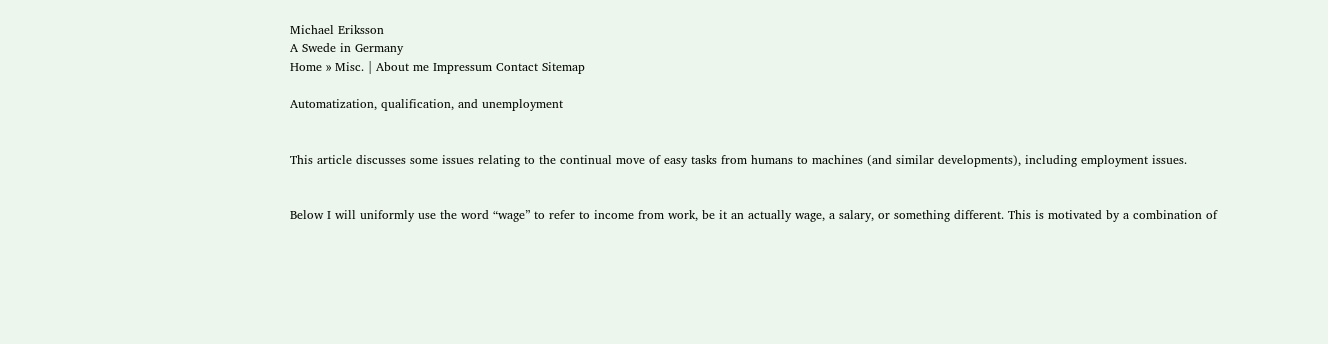Michael Eriksson
A Swede in Germany
Home » Misc. | About me Impressum Contact Sitemap

Automatization, qualification, and unemployment


This article discusses some issues relating to the continual move of easy tasks from humans to machines (and similar developments), including employment issues.


Below I will uniformly use the word “wage” to refer to income from work, be it an actually wage, a salary, or something different. This is motivated by a combination of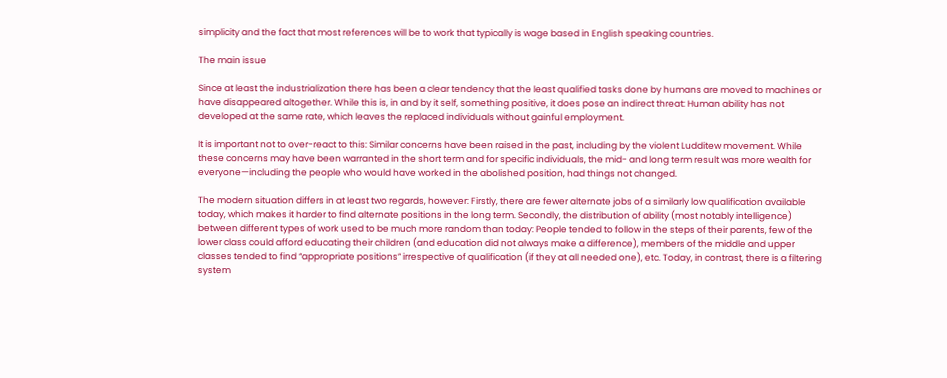simplicity and the fact that most references will be to work that typically is wage based in English speaking countries.

The main issue

Since at least the industrialization there has been a clear tendency that the least qualified tasks done by humans are moved to machines or have disappeared altogether. While this is, in and by it self, something positive, it does pose an indirect threat: Human ability has not developed at the same rate, which leaves the replaced individuals without gainful employment.

It is important not to over-react to this: Similar concerns have been raised in the past, including by the violent Ludditew movement. While these concerns may have been warranted in the short term and for specific individuals, the mid- and long term result was more wealth for everyone—including the people who would have worked in the abolished position, had things not changed.

The modern situation differs in at least two regards, however: Firstly, there are fewer alternate jobs of a similarly low qualification available today, which makes it harder to find alternate positions in the long term. Secondly, the distribution of ability (most notably intelligence) between different types of work used to be much more random than today: People tended to follow in the steps of their parents, few of the lower class could afford educating their children (and education did not always make a difference), members of the middle and upper classes tended to find “appropriate positions” irrespective of qualification (if they at all needed one), etc. Today, in contrast, there is a filtering system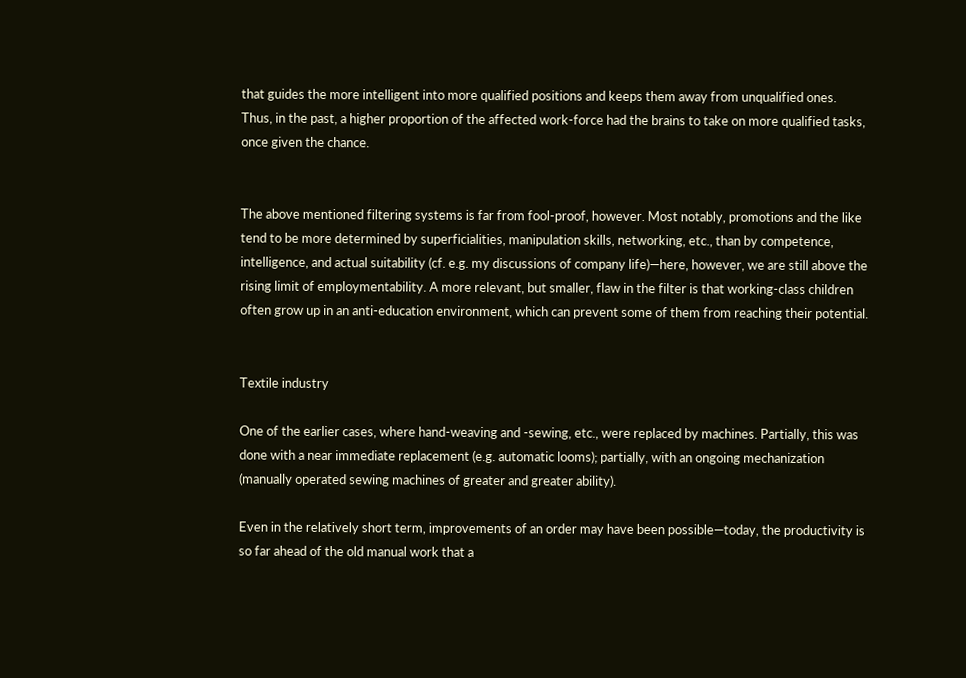that guides the more intelligent into more qualified positions and keeps them away from unqualified ones. Thus, in the past, a higher proportion of the affected work-force had the brains to take on more qualified tasks, once given the chance.


The above mentioned filtering systems is far from fool-proof, however. Most notably, promotions and the like tend to be more determined by superficialities, manipulation skills, networking, etc., than by competence, intelligence, and actual suitability (cf. e.g. my discussions of company life)—here, however, we are still above the rising limit of employmentability. A more relevant, but smaller, flaw in the filter is that working-class children often grow up in an anti-education environment, which can prevent some of them from reaching their potential.


Textile industry

One of the earlier cases, where hand-weaving and -sewing, etc., were replaced by machines. Partially, this was done with a near immediate replacement (e.g. automatic looms); partially, with an ongoing mechanization (manually operated sewing machines of greater and greater ability).

Even in the relatively short term, improvements of an order may have been possible—today, the productivity is so far ahead of the old manual work that a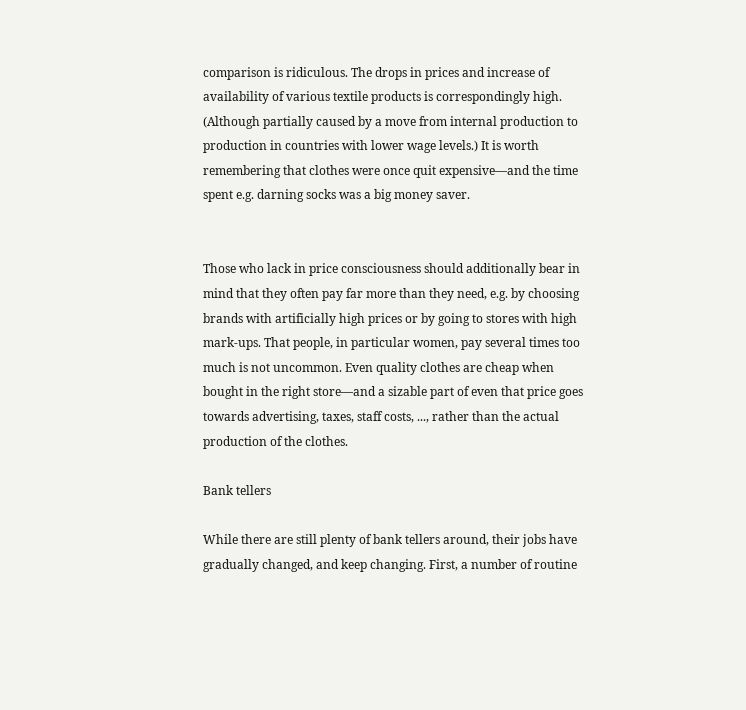comparison is ridiculous. The drops in prices and increase of availability of various textile products is correspondingly high. (Although partially caused by a move from internal production to production in countries with lower wage levels.) It is worth remembering that clothes were once quit expensive—and the time spent e.g. darning socks was a big money saver.


Those who lack in price consciousness should additionally bear in mind that they often pay far more than they need, e.g. by choosing brands with artificially high prices or by going to stores with high mark-ups. That people, in particular women, pay several times too much is not uncommon. Even quality clothes are cheap when bought in the right store—and a sizable part of even that price goes towards advertising, taxes, staff costs, ..., rather than the actual production of the clothes.

Bank tellers

While there are still plenty of bank tellers around, their jobs have gradually changed, and keep changing. First, a number of routine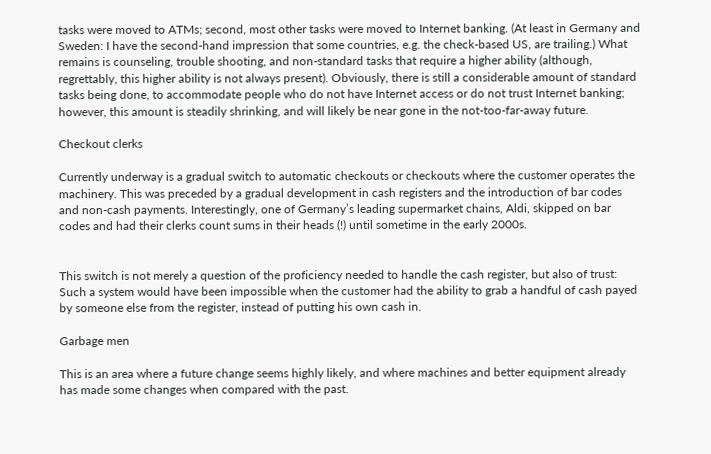tasks were moved to ATMs; second, most other tasks were moved to Internet banking. (At least in Germany and Sweden: I have the second-hand impression that some countries, e.g. the check-based US, are trailing.) What remains is counseling, trouble shooting, and non-standard tasks that require a higher ability (although, regrettably, this higher ability is not always present). Obviously, there is still a considerable amount of standard tasks being done, to accommodate people who do not have Internet access or do not trust Internet banking; however, this amount is steadily shrinking, and will likely be near gone in the not-too-far-away future.

Checkout clerks

Currently underway is a gradual switch to automatic checkouts or checkouts where the customer operates the machinery. This was preceded by a gradual development in cash registers and the introduction of bar codes and non-cash payments. Interestingly, one of Germany’s leading supermarket chains, Aldi, skipped on bar codes and had their clerks count sums in their heads (!) until sometime in the early 2000s.


This switch is not merely a question of the proficiency needed to handle the cash register, but also of trust: Such a system would have been impossible when the customer had the ability to grab a handful of cash payed by someone else from the register, instead of putting his own cash in.

Garbage men

This is an area where a future change seems highly likely, and where machines and better equipment already has made some changes when compared with the past.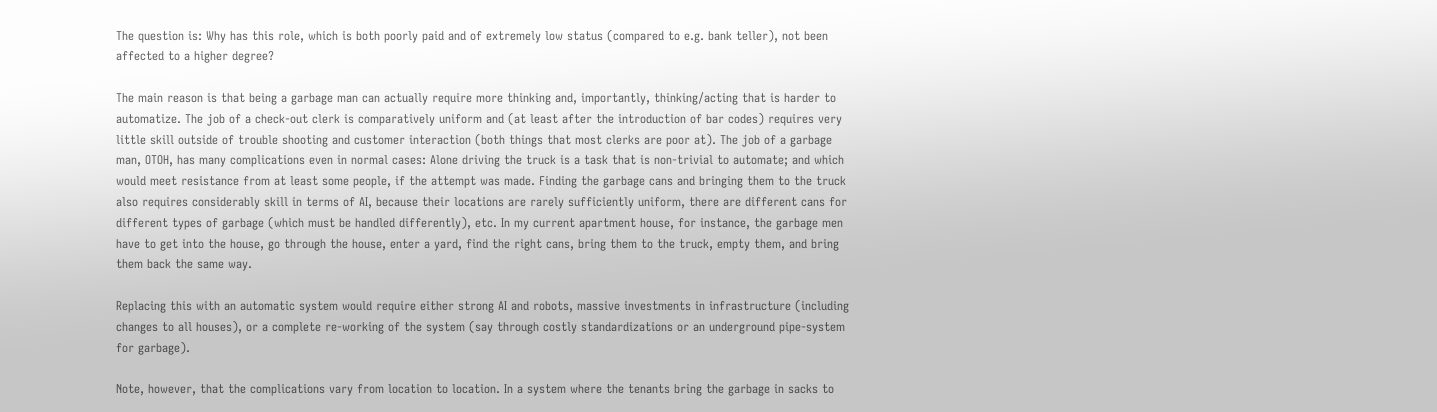The question is: Why has this role, which is both poorly paid and of extremely low status (compared to e.g. bank teller), not been affected to a higher degree?

The main reason is that being a garbage man can actually require more thinking and, importantly, thinking/acting that is harder to automatize. The job of a check-out clerk is comparatively uniform and (at least after the introduction of bar codes) requires very little skill outside of trouble shooting and customer interaction (both things that most clerks are poor at). The job of a garbage man, OTOH, has many complications even in normal cases: Alone driving the truck is a task that is non-trivial to automate; and which would meet resistance from at least some people, if the attempt was made. Finding the garbage cans and bringing them to the truck also requires considerably skill in terms of AI, because their locations are rarely sufficiently uniform, there are different cans for different types of garbage (which must be handled differently), etc. In my current apartment house, for instance, the garbage men have to get into the house, go through the house, enter a yard, find the right cans, bring them to the truck, empty them, and bring them back the same way.

Replacing this with an automatic system would require either strong AI and robots, massive investments in infrastructure (including changes to all houses), or a complete re-working of the system (say through costly standardizations or an underground pipe-system for garbage).

Note, however, that the complications vary from location to location. In a system where the tenants bring the garbage in sacks to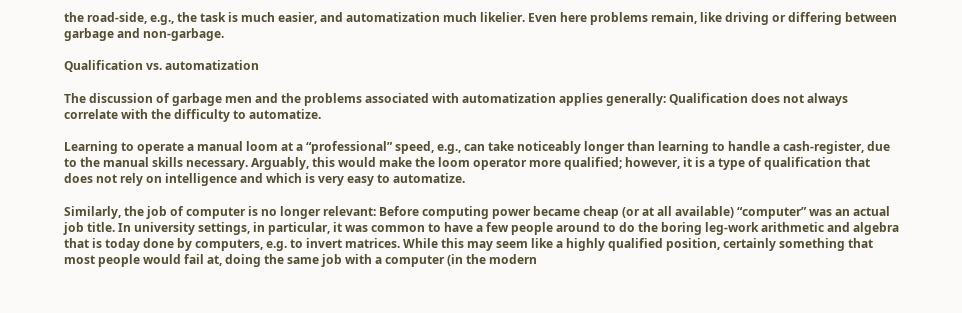the road-side, e.g., the task is much easier, and automatization much likelier. Even here problems remain, like driving or differing between garbage and non-garbage.

Qualification vs. automatization

The discussion of garbage men and the problems associated with automatization applies generally: Qualification does not always correlate with the difficulty to automatize.

Learning to operate a manual loom at a “professional” speed, e.g., can take noticeably longer than learning to handle a cash-register, due to the manual skills necessary. Arguably, this would make the loom operator more qualified; however, it is a type of qualification that does not rely on intelligence and which is very easy to automatize.

Similarly, the job of computer is no longer relevant: Before computing power became cheap (or at all available) “computer” was an actual job title. In university settings, in particular, it was common to have a few people around to do the boring leg-work arithmetic and algebra that is today done by computers, e.g. to invert matrices. While this may seem like a highly qualified position, certainly something that most people would fail at, doing the same job with a computer (in the modern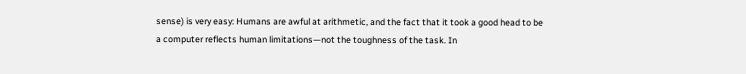sense) is very easy: Humans are awful at arithmetic, and the fact that it took a good head to be a computer reflects human limitations—not the toughness of the task. In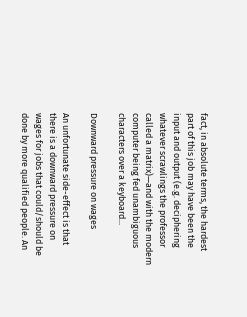fact, in absolute terms, the hardest part of this job may have been the input and output (e.g. deciphering whatever scrawlings the professor called a matrix)—and with the modern computer being fed unambiguous characters over a keyboard...

Downward pressure on wages

An unfortunate side-effect is that there is a downward pressure on wages for jobs that could/should be done by more qualified people. An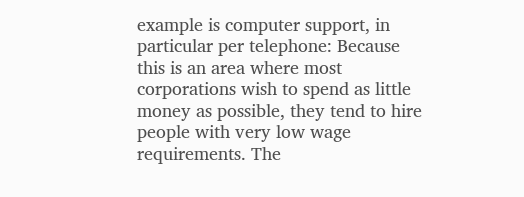example is computer support, in particular per telephone: Because this is an area where most corporations wish to spend as little money as possible, they tend to hire people with very low wage requirements. The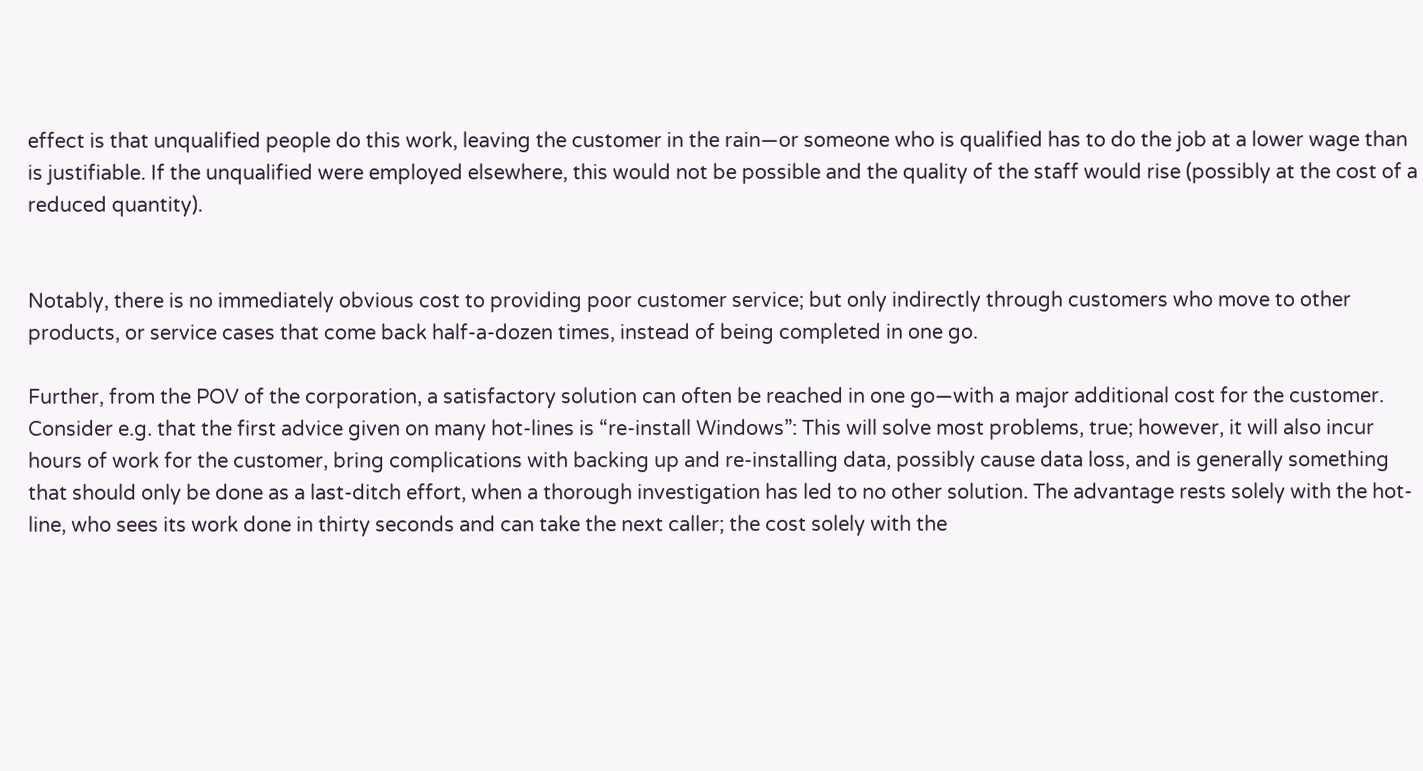effect is that unqualified people do this work, leaving the customer in the rain—or someone who is qualified has to do the job at a lower wage than is justifiable. If the unqualified were employed elsewhere, this would not be possible and the quality of the staff would rise (possibly at the cost of a reduced quantity).


Notably, there is no immediately obvious cost to providing poor customer service; but only indirectly through customers who move to other products, or service cases that come back half-a-dozen times, instead of being completed in one go.

Further, from the POV of the corporation, a satisfactory solution can often be reached in one go—with a major additional cost for the customer. Consider e.g. that the first advice given on many hot-lines is “re-install Windows”: This will solve most problems, true; however, it will also incur hours of work for the customer, bring complications with backing up and re-installing data, possibly cause data loss, and is generally something that should only be done as a last-ditch effort, when a thorough investigation has led to no other solution. The advantage rests solely with the hot-line, who sees its work done in thirty seconds and can take the next caller; the cost solely with the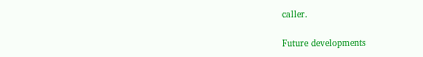caller.

Future developments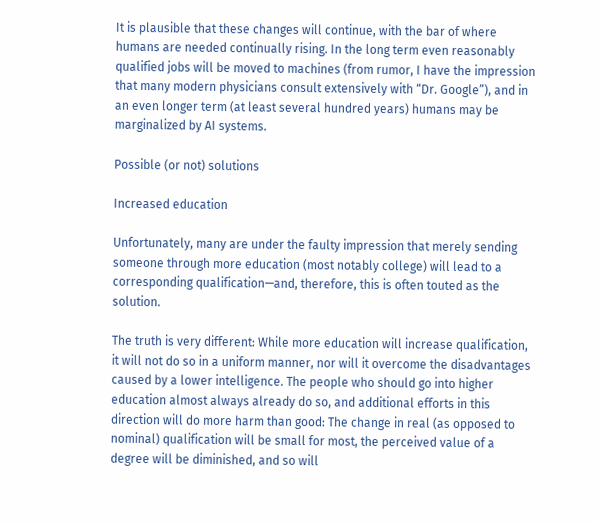It is plausible that these changes will continue, with the bar of where humans are needed continually rising. In the long term even reasonably qualified jobs will be moved to machines (from rumor, I have the impression that many modern physicians consult extensively with “Dr. Google”), and in an even longer term (at least several hundred years) humans may be marginalized by AI systems.

Possible (or not) solutions

Increased education

Unfortunately, many are under the faulty impression that merely sending someone through more education (most notably college) will lead to a corresponding qualification—and, therefore, this is often touted as the solution.

The truth is very different: While more education will increase qualification, it will not do so in a uniform manner, nor will it overcome the disadvantages caused by a lower intelligence. The people who should go into higher education almost always already do so, and additional efforts in this direction will do more harm than good: The change in real (as opposed to nominal) qualification will be small for most, the perceived value of a degree will be diminished, and so will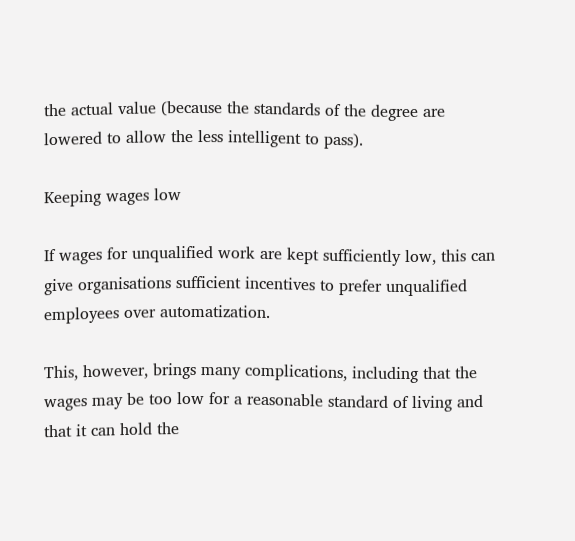the actual value (because the standards of the degree are lowered to allow the less intelligent to pass).

Keeping wages low

If wages for unqualified work are kept sufficiently low, this can give organisations sufficient incentives to prefer unqualified employees over automatization.

This, however, brings many complications, including that the wages may be too low for a reasonable standard of living and that it can hold the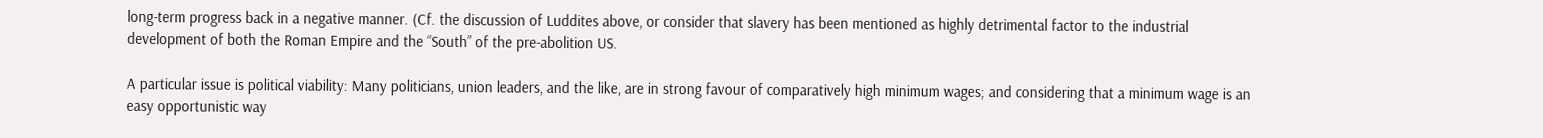long-term progress back in a negative manner. (Cf. the discussion of Luddites above, or consider that slavery has been mentioned as highly detrimental factor to the industrial development of both the Roman Empire and the “South” of the pre-abolition US.

A particular issue is political viability: Many politicians, union leaders, and the like, are in strong favour of comparatively high minimum wages; and considering that a minimum wage is an easy opportunistic way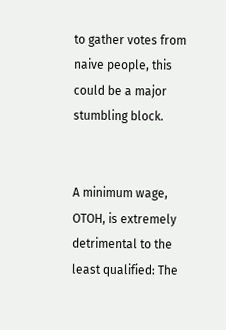to gather votes from naive people, this could be a major stumbling block.


A minimum wage, OTOH, is extremely detrimental to the least qualified: The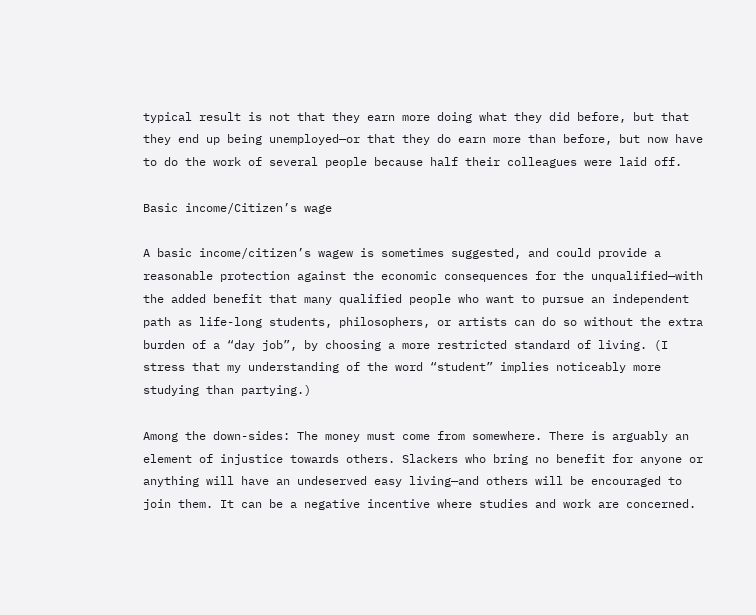typical result is not that they earn more doing what they did before, but that they end up being unemployed—or that they do earn more than before, but now have to do the work of several people because half their colleagues were laid off.

Basic income/Citizen’s wage

A basic income/citizen’s wagew is sometimes suggested, and could provide a reasonable protection against the economic consequences for the unqualified—with the added benefit that many qualified people who want to pursue an independent path as life-long students, philosophers, or artists can do so without the extra burden of a “day job”, by choosing a more restricted standard of living. (I stress that my understanding of the word “student” implies noticeably more studying than partying.)

Among the down-sides: The money must come from somewhere. There is arguably an element of injustice towards others. Slackers who bring no benefit for anyone or anything will have an undeserved easy living—and others will be encouraged to join them. It can be a negative incentive where studies and work are concerned.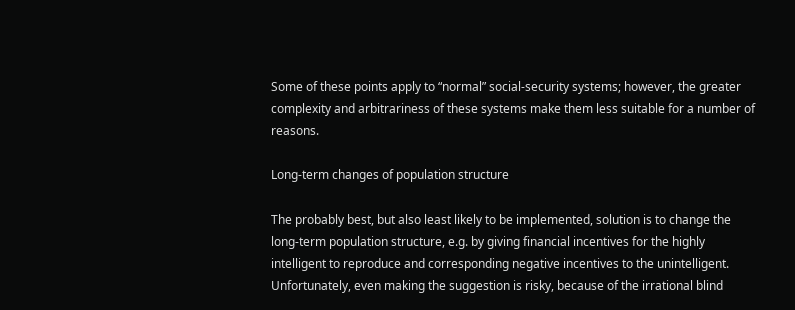Some of these points apply to “normal” social-security systems; however, the greater complexity and arbitrariness of these systems make them less suitable for a number of reasons.

Long-term changes of population structure

The probably best, but also least likely to be implemented, solution is to change the long-term population structure, e.g. by giving financial incentives for the highly intelligent to reproduce and corresponding negative incentives to the unintelligent. Unfortunately, even making the suggestion is risky, because of the irrational blind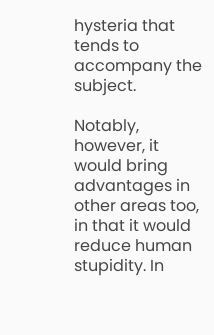hysteria that tends to accompany the subject.

Notably, however, it would bring advantages in other areas too, in that it would reduce human stupidity. In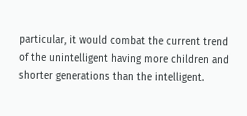particular, it would combat the current trend of the unintelligent having more children and shorter generations than the intelligent.